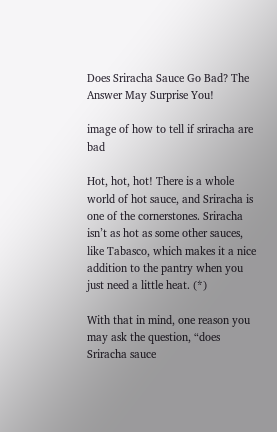Does Sriracha Sauce Go Bad? The Answer May Surprise You!

image of how to tell if sriracha are bad

Hot, hot, hot! There is a whole world of hot sauce, and Sriracha is one of the cornerstones. Sriracha isn’t as hot as some other sauces, like Tabasco, which makes it a nice addition to the pantry when you just need a little heat. (*)

With that in mind, one reason you may ask the question, “does Sriracha sauce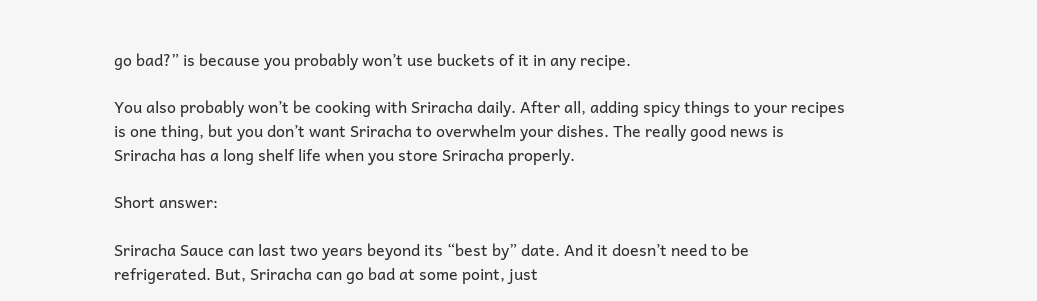go bad?” is because you probably won’t use buckets of it in any recipe.

You also probably won’t be cooking with Sriracha daily. After all, adding spicy things to your recipes is one thing, but you don’t want Sriracha to overwhelm your dishes. The really good news is Sriracha has a long shelf life when you store Sriracha properly.

Short answer:

Sriracha Sauce can last two years beyond its “best by” date. And it doesn’t need to be refrigerated. But, Sriracha can go bad at some point, just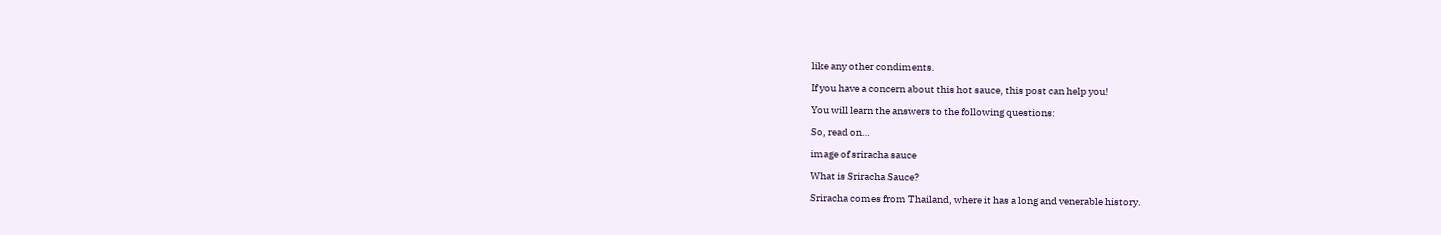like any other condiments.

If you have a concern about this hot sauce, this post can help you!

You will learn the answers to the following questions:

So, read on…

image of sriracha sauce

What is Sriracha Sauce?

Sriracha comes from Thailand, where it has a long and venerable history.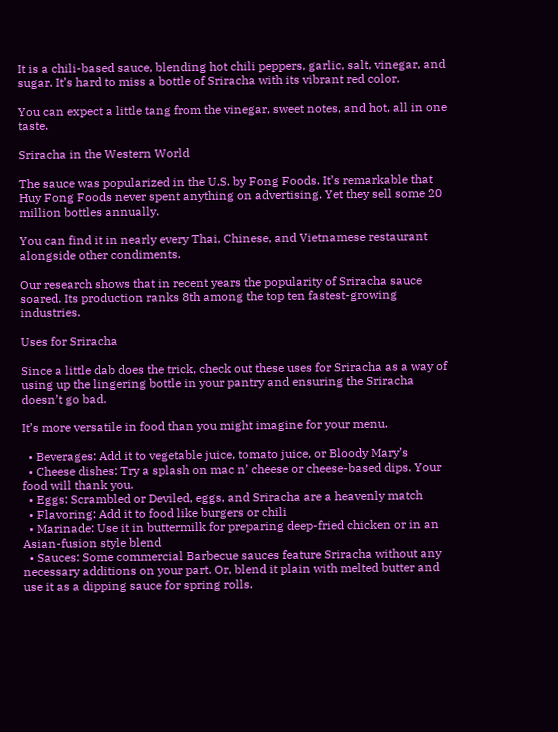It is a chili-based sauce, blending hot chili peppers, garlic, salt, vinegar, and sugar. It’s hard to miss a bottle of Sriracha with its vibrant red color.

You can expect a little tang from the vinegar, sweet notes, and hot, all in one taste.

Sriracha in the Western World

The sauce was popularized in the U.S. by Fong Foods. It’s remarkable that Huy Fong Foods never spent anything on advertising. Yet they sell some 20 million bottles annually.

You can find it in nearly every Thai, Chinese, and Vietnamese restaurant alongside other condiments.

Our research shows that in recent years the popularity of Sriracha sauce soared. Its production ranks 8th among the top ten fastest-growing industries.

Uses for Sriracha

Since a little dab does the trick, check out these uses for Sriracha as a way of using up the lingering bottle in your pantry and ensuring the Sriracha doesn’t go bad.

It’s more versatile in food than you might imagine for your menu.

  • Beverages: Add it to vegetable juice, tomato juice, or Bloody Mary’s
  • Cheese dishes: Try a splash on mac n’ cheese or cheese-based dips. Your food will thank you.
  • Eggs: Scrambled or Deviled, eggs, and Sriracha are a heavenly match
  • Flavoring: Add it to food like burgers or chili
  • Marinade: Use it in buttermilk for preparing deep-fried chicken or in an Asian-fusion style blend
  • Sauces: Some commercial Barbecue sauces feature Sriracha without any necessary additions on your part. Or, blend it plain with melted butter and use it as a dipping sauce for spring rolls.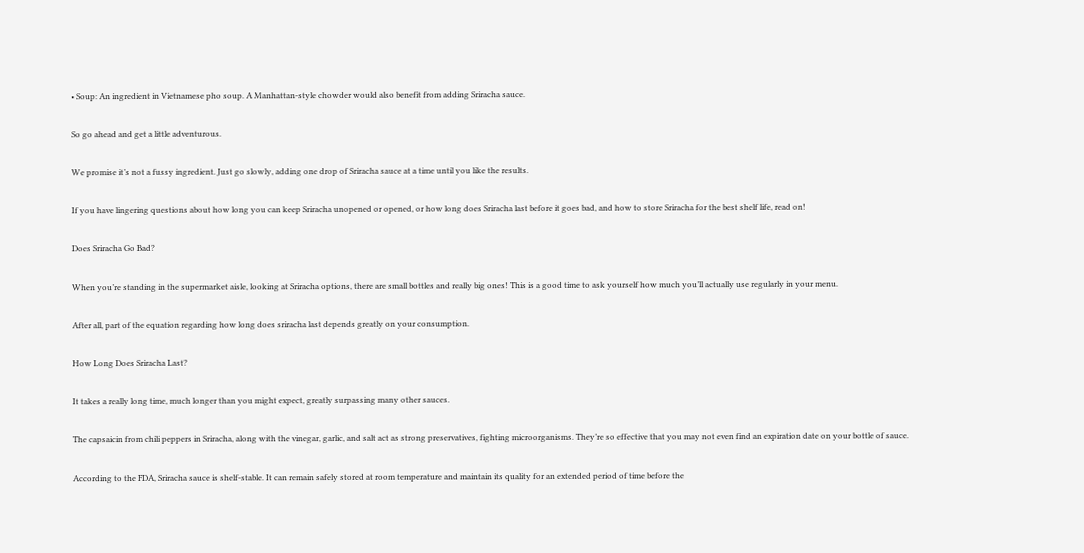• Soup: An ingredient in Vietnamese pho soup. A Manhattan-style chowder would also benefit from adding Sriracha sauce.

So go ahead and get a little adventurous.

We promise it’s not a fussy ingredient. Just go slowly, adding one drop of Sriracha sauce at a time until you like the results.

If you have lingering questions about how long you can keep Sriracha unopened or opened, or how long does Sriracha last before it goes bad, and how to store Sriracha for the best shelf life, read on!

Does Sriracha Go Bad?

When you’re standing in the supermarket aisle, looking at Sriracha options, there are small bottles and really big ones! This is a good time to ask yourself how much you’ll actually use regularly in your menu.

After all, part of the equation regarding how long does sriracha last depends greatly on your consumption.

How Long Does Sriracha Last?

It takes a really long time, much longer than you might expect, greatly surpassing many other sauces.

The capsaicin from chili peppers in Sriracha, along with the vinegar, garlic, and salt act as strong preservatives, fighting microorganisms. They’re so effective that you may not even find an expiration date on your bottle of sauce.

According to the FDA, Sriracha sauce is shelf-stable. It can remain safely stored at room temperature and maintain its quality for an extended period of time before the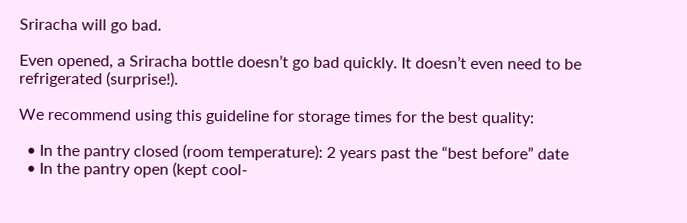Sriracha will go bad.

Even opened, a Sriracha bottle doesn’t go bad quickly. It doesn’t even need to be refrigerated (surprise!).

We recommend using this guideline for storage times for the best quality:

  • In the pantry closed (room temperature): 2 years past the “best before” date
  • In the pantry open (kept cool-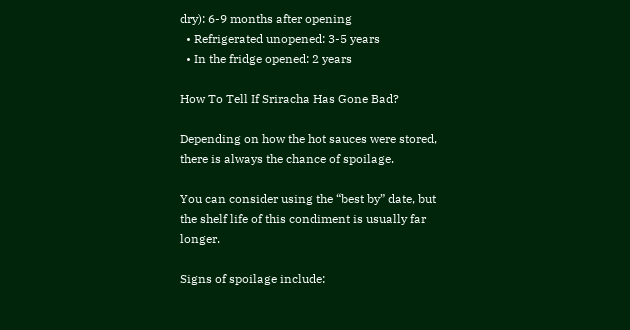dry): 6-9 months after opening
  • Refrigerated unopened: 3-5 years
  • In the fridge opened: 2 years

How To Tell If Sriracha Has Gone Bad?

Depending on how the hot sauces were stored, there is always the chance of spoilage.

You can consider using the “best by” date, but the shelf life of this condiment is usually far longer.

Signs of spoilage include: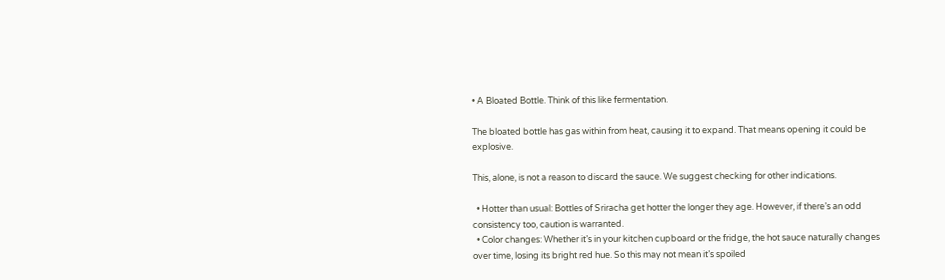• A Bloated Bottle. Think of this like fermentation.

The bloated bottle has gas within from heat, causing it to expand. That means opening it could be explosive.

This, alone, is not a reason to discard the sauce. We suggest checking for other indications.

  • Hotter than usual: Bottles of Sriracha get hotter the longer they age. However, if there’s an odd consistency too, caution is warranted.
  • Color changes: Whether it’s in your kitchen cupboard or the fridge, the hot sauce naturally changes over time, losing its bright red hue. So this may not mean it’s spoiled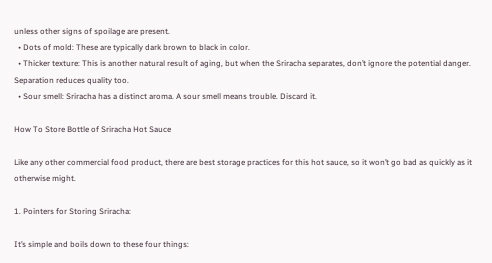unless other signs of spoilage are present.
  • Dots of mold: These are typically dark brown to black in color.
  • Thicker texture: This is another natural result of aging, but when the Sriracha separates, don’t ignore the potential danger. Separation reduces quality too.
  • Sour smell: Sriracha has a distinct aroma. A sour smell means trouble. Discard it.

How To Store Bottle of Sriracha Hot Sauce

Like any other commercial food product, there are best storage practices for this hot sauce, so it won’t go bad as quickly as it otherwise might.

1. Pointers for Storing Sriracha:

It’s simple and boils down to these four things: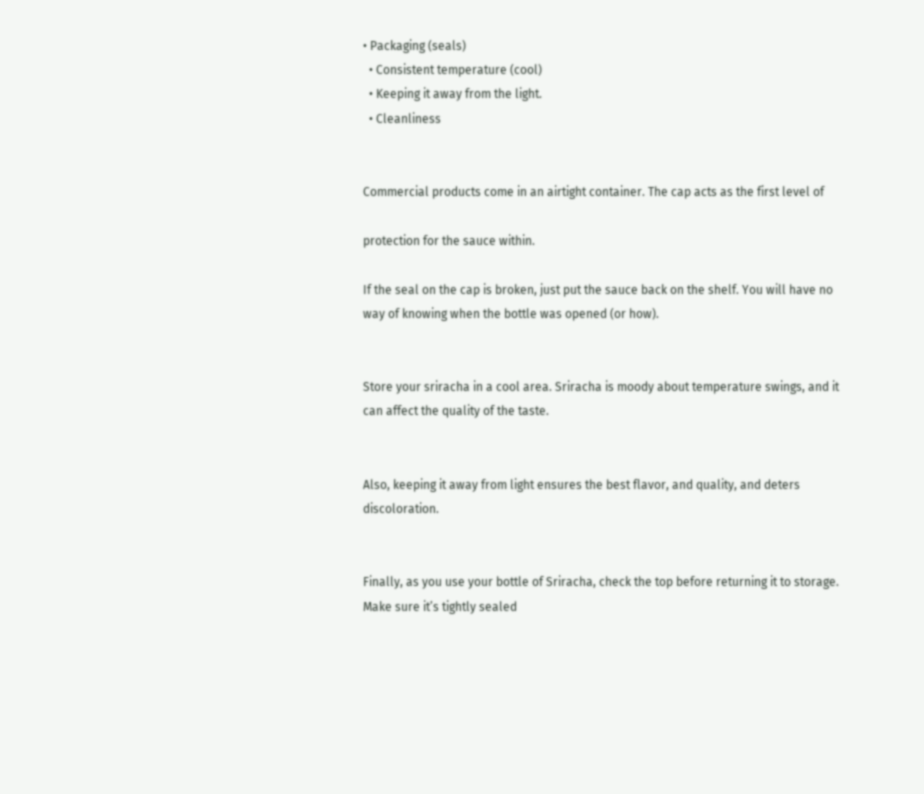• Packaging (seals)
  • Consistent temperature (cool)
  • Keeping it away from the light.
  • Cleanliness


Commercial products come in an airtight container. The cap acts as the first level of

protection for the sauce within.

If the seal on the cap is broken, just put the sauce back on the shelf. You will have no way of knowing when the bottle was opened (or how).


Store your sriracha in a cool area. Sriracha is moody about temperature swings, and it can affect the quality of the taste.


Also, keeping it away from light ensures the best flavor, and quality, and deters discoloration.


Finally, as you use your bottle of Sriracha, check the top before returning it to storage. Make sure it’s tightly sealed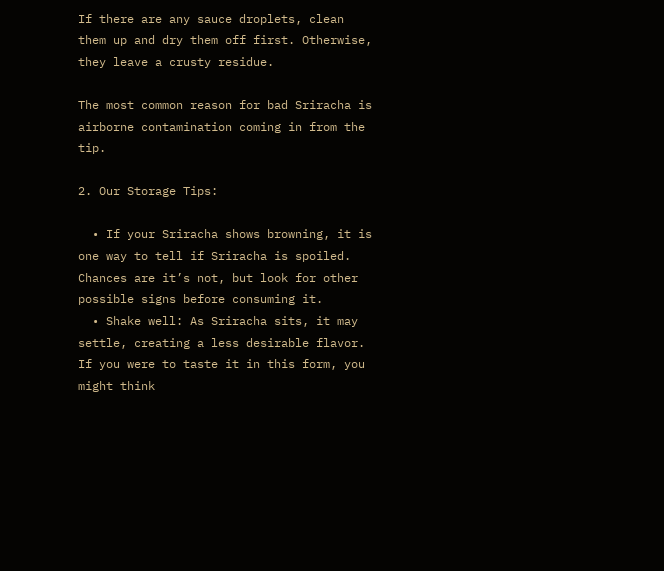If there are any sauce droplets, clean them up and dry them off first. Otherwise, they leave a crusty residue.

The most common reason for bad Sriracha is airborne contamination coming in from the tip.

2. Our Storage Tips:

  • If your Sriracha shows browning, it is one way to tell if Sriracha is spoiled. Chances are it’s not, but look for other possible signs before consuming it.
  • Shake well: As Sriracha sits, it may settle, creating a less desirable flavor. If you were to taste it in this form, you might think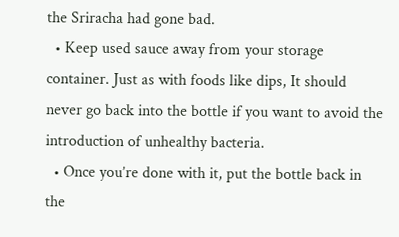the Sriracha had gone bad.
  • Keep used sauce away from your storage container. Just as with foods like dips, It should never go back into the bottle if you want to avoid the introduction of unhealthy bacteria.
  • Once you’re done with it, put the bottle back in the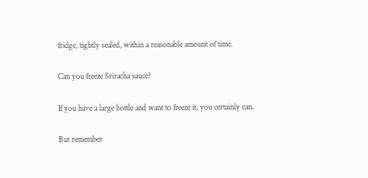fridge, tightly sealed, within a reasonable amount of time.

Can you freeze Sriracha sauce?

If you have a large bottle and want to freeze it, you certainly can.

But remember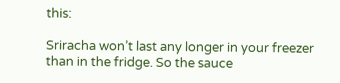this:

Sriracha won’t last any longer in your freezer than in the fridge. So the sauce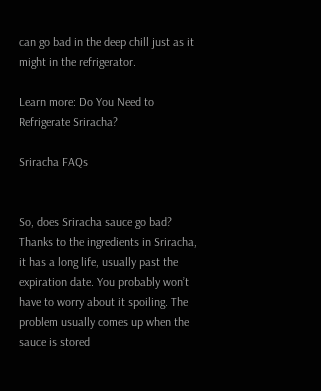can go bad in the deep chill just as it might in the refrigerator.

Learn more: Do You Need to Refrigerate Sriracha?

Sriracha FAQs


So, does Sriracha sauce go bad? Thanks to the ingredients in Sriracha, it has a long life, usually past the expiration date. You probably won’t have to worry about it spoiling. The problem usually comes up when the sauce is stored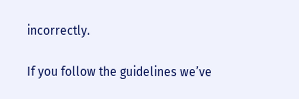incorrectly.

If you follow the guidelines we’ve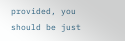provided, you should be just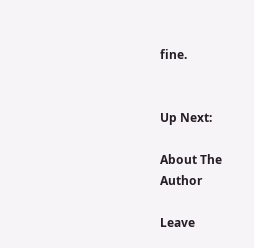fine.


Up Next:

About The Author

Leave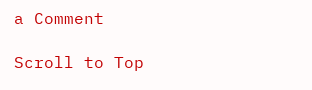a Comment

Scroll to Top